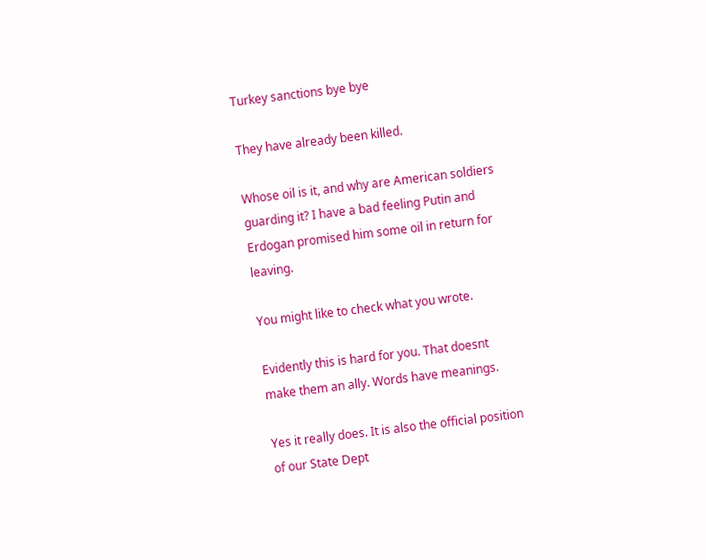Turkey sanctions bye bye

They have already been killed.

Whose oil is it, and why are American soldiers guarding it? I have a bad feeling Putin and Erdogan promised him some oil in return for leaving.

You might like to check what you wrote.

Evidently this is hard for you. That doesnt make them an ally. Words have meanings.

Yes it really does. It is also the official position of our State Dept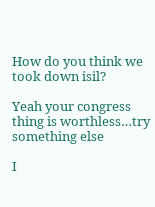How do you think we took down isil?

Yeah your congress thing is worthless…try something else

I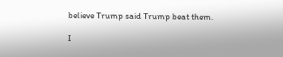believe Trump said Trump beat them.

I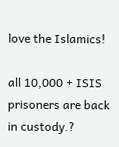love the Islamics!

all 10,000 + ISIS prisoners are back in custody.?